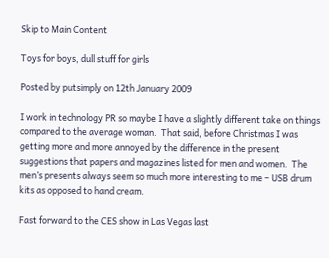Skip to Main Content

Toys for boys, dull stuff for girls

Posted by putsimply on 12th January 2009

I work in technology PR so maybe I have a slightly different take on things compared to the average woman.  That said, before Christmas I was getting more and more annoyed by the difference in the present suggestions that papers and magazines listed for men and women.  The men’s presents always seem so much more interesting to me – USB drum kits as opposed to hand cream.

Fast forward to the CES show in Las Vegas last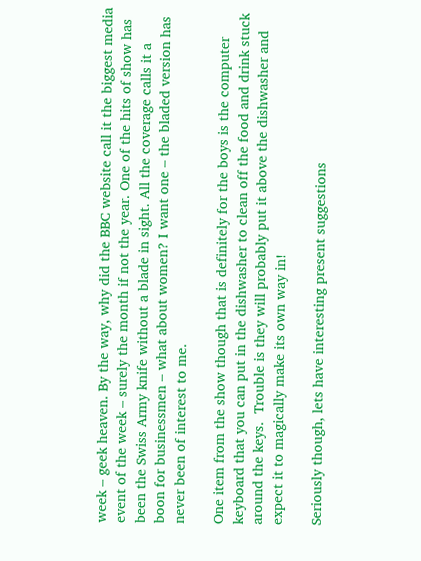week – geek heaven. By the way, why did the BBC website call it the biggest media event of the week – surely the month if not the year. One of the hits of show has been the Swiss Army knife without a blade in sight. All the coverage calls it a boon for businessmen – what about women? I want one – the bladed version has never been of interest to me.

One item from the show though that is definitely for the boys is the computer keyboard that you can put in the dishwasher to clean off the food and drink stuck around the keys.  Trouble is they will probably put it above the dishwasher and expect it to magically make its own way in!

Seriously though, lets have interesting present suggestions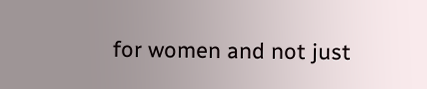for women and not just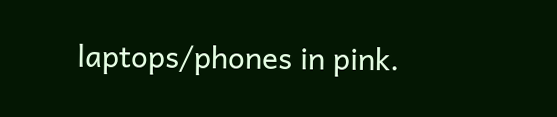laptops/phones in pink.